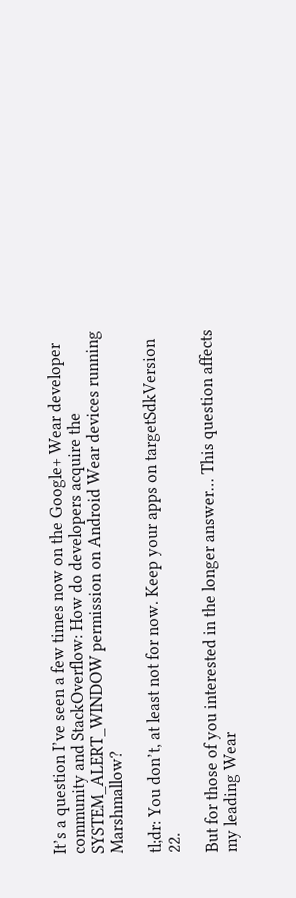It’s a question I’ve seen a few times now on the Google+ Wear developer community and StackOverflow: How do developers acquire the SYSTEM_ALERT_WINDOW permission on Android Wear devices running Marshmallow?

tl;dr: You don’t, at least not for now. Keep your apps on targetSdkVersion 22.

But for those of you interested in the longer answer… This question affects my leading Wear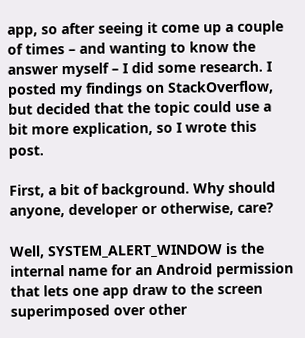app, so after seeing it come up a couple of times – and wanting to know the answer myself – I did some research. I posted my findings on StackOverflow, but decided that the topic could use a bit more explication, so I wrote this post.

First, a bit of background. Why should anyone, developer or otherwise, care?

Well, SYSTEM_ALERT_WINDOW is the internal name for an Android permission that lets one app draw to the screen superimposed over other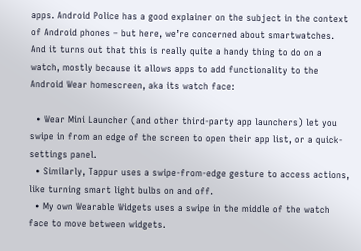apps. Android Police has a good explainer on the subject in the context of Android phones – but here, we’re concerned about smartwatches. And it turns out that this is really quite a handy thing to do on a watch, mostly because it allows apps to add functionality to the Android Wear homescreen, aka its watch face:

  • Wear Mini Launcher (and other third-party app launchers) let you swipe in from an edge of the screen to open their app list, or a quick-settings panel.
  • Similarly, Tappur uses a swipe-from-edge gesture to access actions, like turning smart light bulbs on and off.
  • My own Wearable Widgets uses a swipe in the middle of the watch face to move between widgets.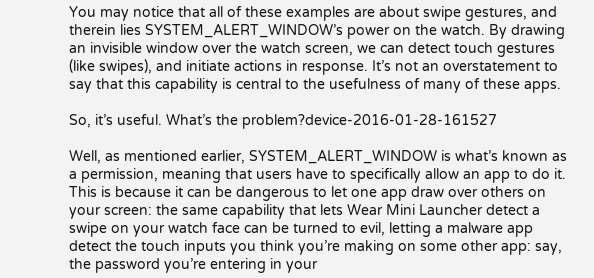You may notice that all of these examples are about swipe gestures, and therein lies SYSTEM_ALERT_WINDOW’s power on the watch. By drawing an invisible window over the watch screen, we can detect touch gestures (like swipes), and initiate actions in response. It’s not an overstatement to say that this capability is central to the usefulness of many of these apps.

So, it’s useful. What’s the problem?device-2016-01-28-161527

Well, as mentioned earlier, SYSTEM_ALERT_WINDOW is what’s known as a permission, meaning that users have to specifically allow an app to do it. This is because it can be dangerous to let one app draw over others on your screen: the same capability that lets Wear Mini Launcher detect a swipe on your watch face can be turned to evil, letting a malware app detect the touch inputs you think you’re making on some other app: say, the password you’re entering in your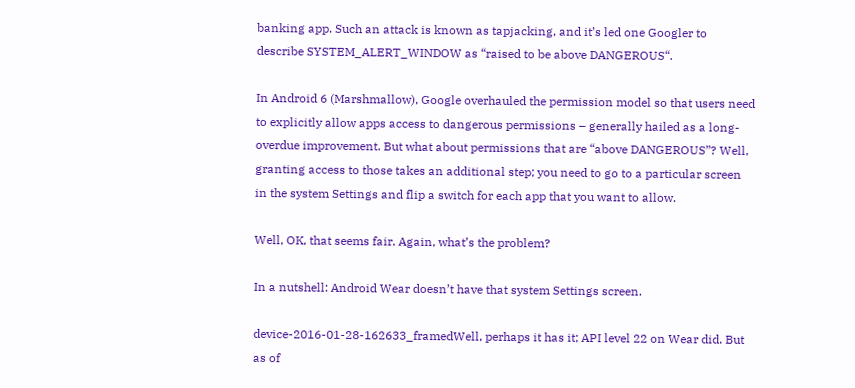banking app. Such an attack is known as tapjacking, and it’s led one Googler to describe SYSTEM_ALERT_WINDOW as “raised to be above DANGEROUS“.

In Android 6 (Marshmallow), Google overhauled the permission model so that users need to explicitly allow apps access to dangerous permissions – generally hailed as a long-overdue improvement. But what about permissions that are “above DANGEROUS”? Well, granting access to those takes an additional step; you need to go to a particular screen in the system Settings and flip a switch for each app that you want to allow.

Well, OK, that seems fair. Again, what’s the problem?

In a nutshell: Android Wear doesn’t have that system Settings screen.

device-2016-01-28-162633_framedWell, perhaps it has it; API level 22 on Wear did. But as of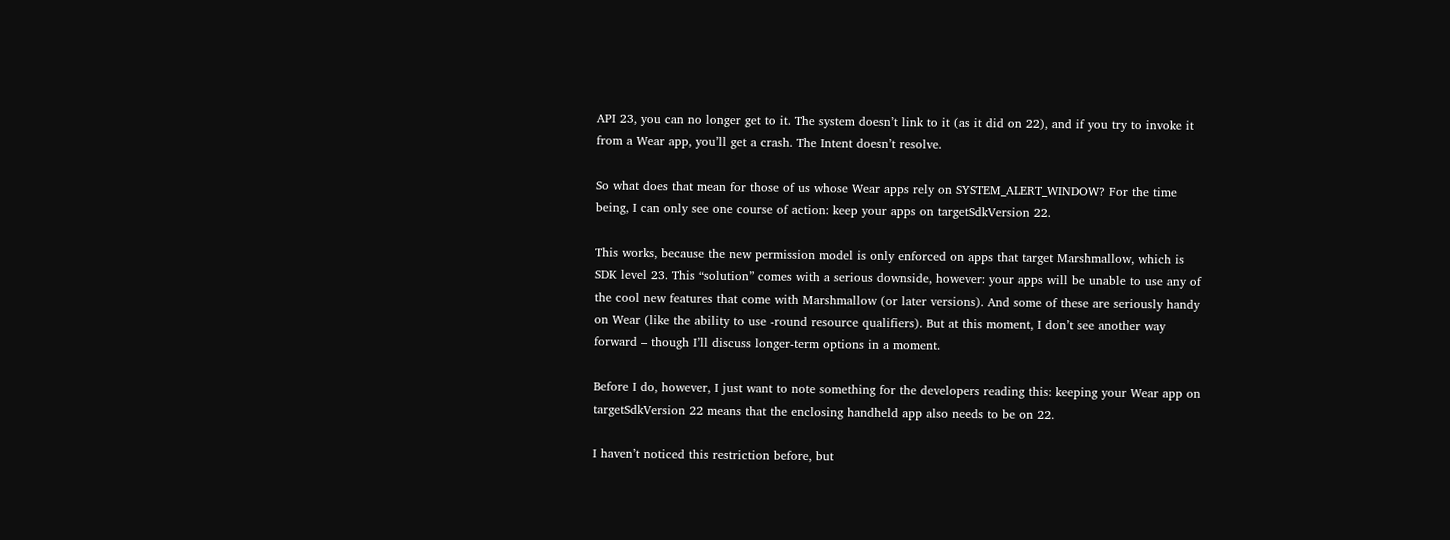API 23, you can no longer get to it. The system doesn’t link to it (as it did on 22), and if you try to invoke it from a Wear app, you’ll get a crash. The Intent doesn’t resolve.

So what does that mean for those of us whose Wear apps rely on SYSTEM_ALERT_WINDOW? For the time being, I can only see one course of action: keep your apps on targetSdkVersion 22.

This works, because the new permission model is only enforced on apps that target Marshmallow, which is SDK level 23. This “solution” comes with a serious downside, however: your apps will be unable to use any of the cool new features that come with Marshmallow (or later versions). And some of these are seriously handy on Wear (like the ability to use -round resource qualifiers). But at this moment, I don’t see another way forward – though I’ll discuss longer-term options in a moment.

Before I do, however, I just want to note something for the developers reading this: keeping your Wear app on targetSdkVersion 22 means that the enclosing handheld app also needs to be on 22.

I haven’t noticed this restriction before, but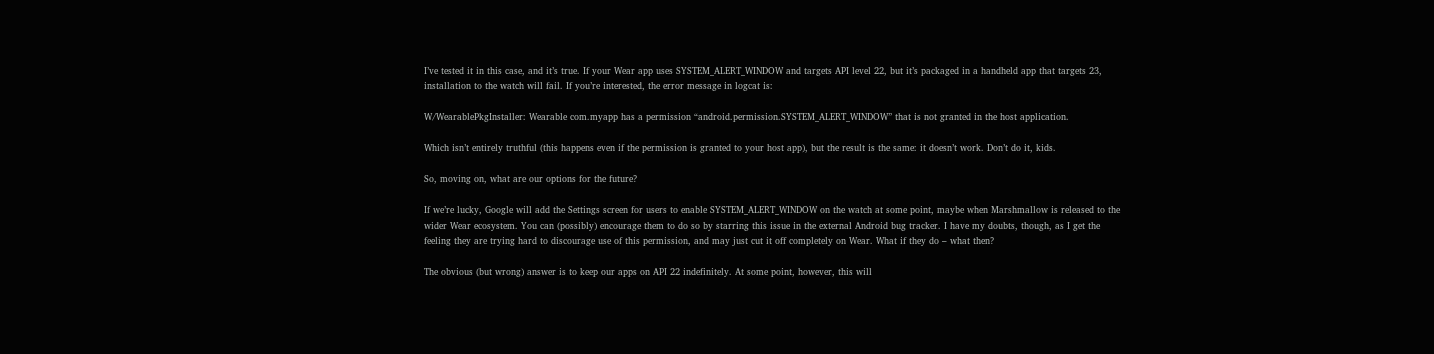I’ve tested it in this case, and it’s true. If your Wear app uses SYSTEM_ALERT_WINDOW and targets API level 22, but it’s packaged in a handheld app that targets 23, installation to the watch will fail. If you’re interested, the error message in logcat is:

W/WearablePkgInstaller: Wearable com.myapp has a permission “android.permission.SYSTEM_ALERT_WINDOW” that is not granted in the host application.

Which isn’t entirely truthful (this happens even if the permission is granted to your host app), but the result is the same: it doesn’t work. Don’t do it, kids.

So, moving on, what are our options for the future?

If we’re lucky, Google will add the Settings screen for users to enable SYSTEM_ALERT_WINDOW on the watch at some point, maybe when Marshmallow is released to the wider Wear ecosystem. You can (possibly) encourage them to do so by starring this issue in the external Android bug tracker. I have my doubts, though, as I get the feeling they are trying hard to discourage use of this permission, and may just cut it off completely on Wear. What if they do – what then?

The obvious (but wrong) answer is to keep our apps on API 22 indefinitely. At some point, however, this will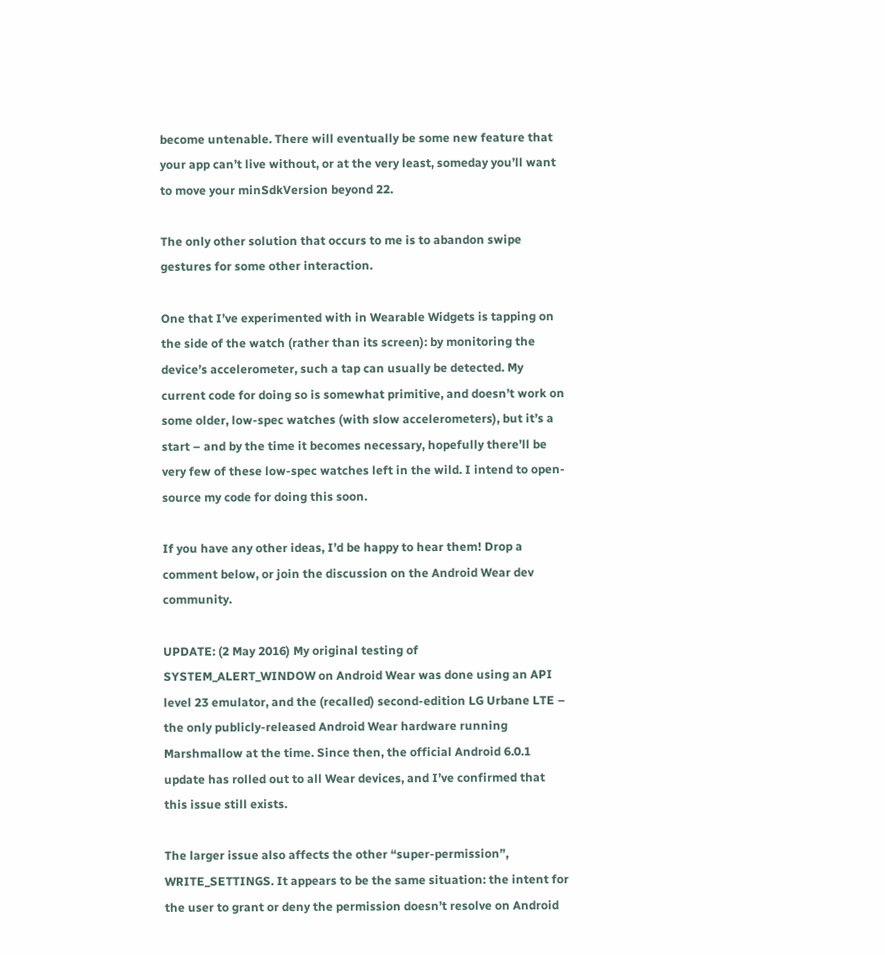become untenable. There will eventually be some new feature that your app can’t live without, or at the very least, someday you’ll want to move your minSdkVersion beyond 22.

The only other solution that occurs to me is to abandon swipe gestures for some other interaction.

One that I’ve experimented with in Wearable Widgets is tapping on the side of the watch (rather than its screen): by monitoring the device’s accelerometer, such a tap can usually be detected. My current code for doing so is somewhat primitive, and doesn’t work on some older, low-spec watches (with slow accelerometers), but it’s a start – and by the time it becomes necessary, hopefully there’ll be very few of these low-spec watches left in the wild. I intend to open-source my code for doing this soon.

If you have any other ideas, I’d be happy to hear them! Drop a comment below, or join the discussion on the Android Wear dev community.

UPDATE: (2 May 2016) My original testing of SYSTEM_ALERT_WINDOW on Android Wear was done using an API level 23 emulator, and the (recalled) second-edition LG Urbane LTE – the only publicly-released Android Wear hardware running Marshmallow at the time. Since then, the official Android 6.0.1 update has rolled out to all Wear devices, and I’ve confirmed that this issue still exists.

The larger issue also affects the other “super-permission”, WRITE_SETTINGS. It appears to be the same situation: the intent for the user to grant or deny the permission doesn’t resolve on Android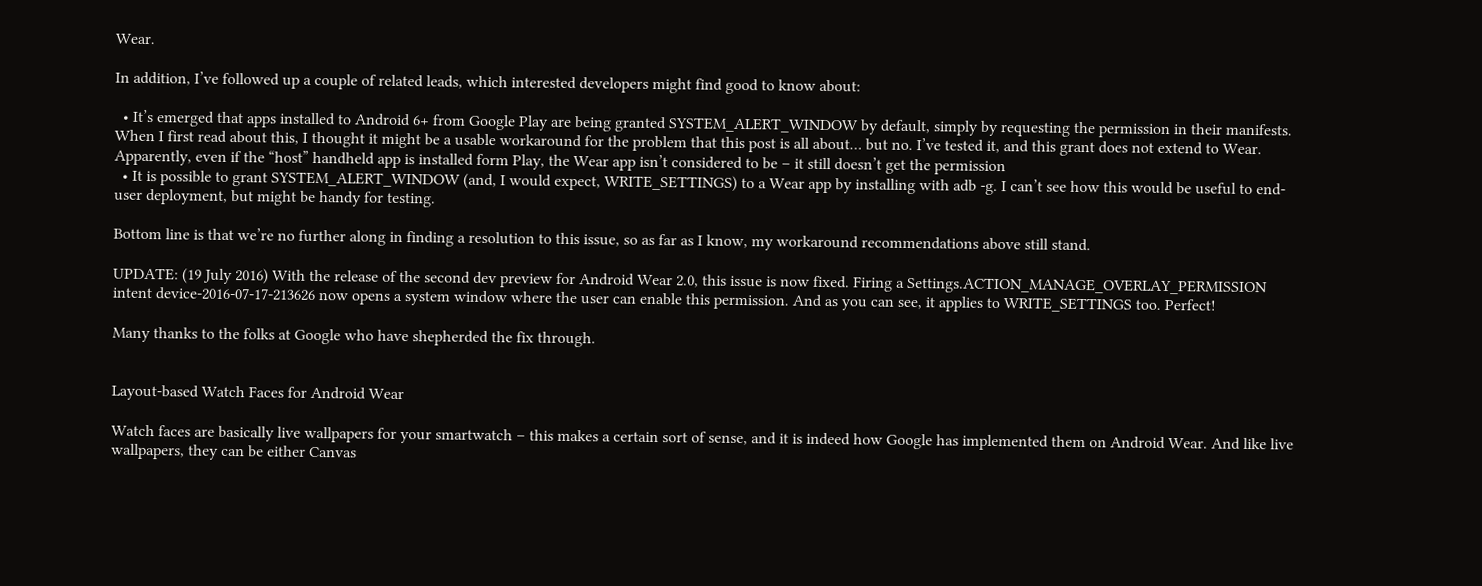Wear.

In addition, I’ve followed up a couple of related leads, which interested developers might find good to know about:

  • It’s emerged that apps installed to Android 6+ from Google Play are being granted SYSTEM_ALERT_WINDOW by default, simply by requesting the permission in their manifests. When I first read about this, I thought it might be a usable workaround for the problem that this post is all about… but no. I’ve tested it, and this grant does not extend to Wear. Apparently, even if the “host” handheld app is installed form Play, the Wear app isn’t considered to be – it still doesn’t get the permission
  • It is possible to grant SYSTEM_ALERT_WINDOW (and, I would expect, WRITE_SETTINGS) to a Wear app by installing with adb -g. I can’t see how this would be useful to end-user deployment, but might be handy for testing.

Bottom line is that we’re no further along in finding a resolution to this issue, so as far as I know, my workaround recommendations above still stand.

UPDATE: (19 July 2016) With the release of the second dev preview for Android Wear 2.0, this issue is now fixed. Firing a Settings.ACTION_MANAGE_OVERLAY_PERMISSION intent device-2016-07-17-213626 now opens a system window where the user can enable this permission. And as you can see, it applies to WRITE_SETTINGS too. Perfect!

Many thanks to the folks at Google who have shepherded the fix through.


Layout-based Watch Faces for Android Wear

Watch faces are basically live wallpapers for your smartwatch – this makes a certain sort of sense, and it is indeed how Google has implemented them on Android Wear. And like live wallpapers, they can be either Canvas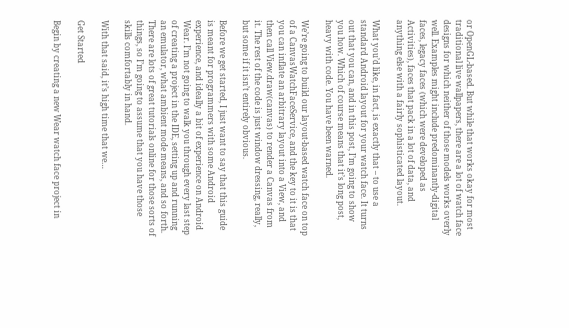or OpenGL-based. But while that works okay for most traditional live wallpapers, there are a lot of watch face designs for which neither of those models works overly well. Examples might include predominantly-digital faces, legacy faces (which were developed as Activities), faces that pack in a lot of data, and anything else with a fairly sophisticated layout.

What you’d like, in fact, is exactly that – to use a standard Android layout for your watch face. It turns out that you can, and in this post, I’m going to show you how. Which of course means that it’s long post, heavy with code. You have been warned.

We’re going to build our layout-based watch face on top of a CanvasWatchFaceService, and the key to it is that you can inflate an arbitrary layout into a View, and then call View.draw(canvas) to render a Canvas from it. The rest of the code is just window dressing, really, but some if it isn’t entirely obvious.

Before we get started, I just want to say that this guide is meant for programmers with some Android experience, and ideally a bit of experience on Android Wear. I’m not going to walk you through every last step of creating a project in the IDE, setting up and running an emulator, what ambient mode means, and so forth. There are lots of great tutorials online for those sorts of things, so I’m going to assume that you have those skills comfortably in hand.

With that said, it’s high time that we…

Get Started

Begin by creating a new Wear watch face project in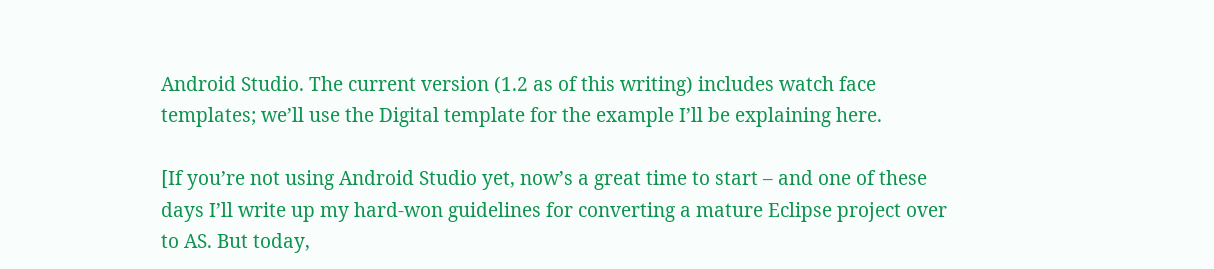Android Studio. The current version (1.2 as of this writing) includes watch face templates; we’ll use the Digital template for the example I’ll be explaining here.

[If you’re not using Android Studio yet, now’s a great time to start – and one of these days I’ll write up my hard-won guidelines for converting a mature Eclipse project over to AS. But today,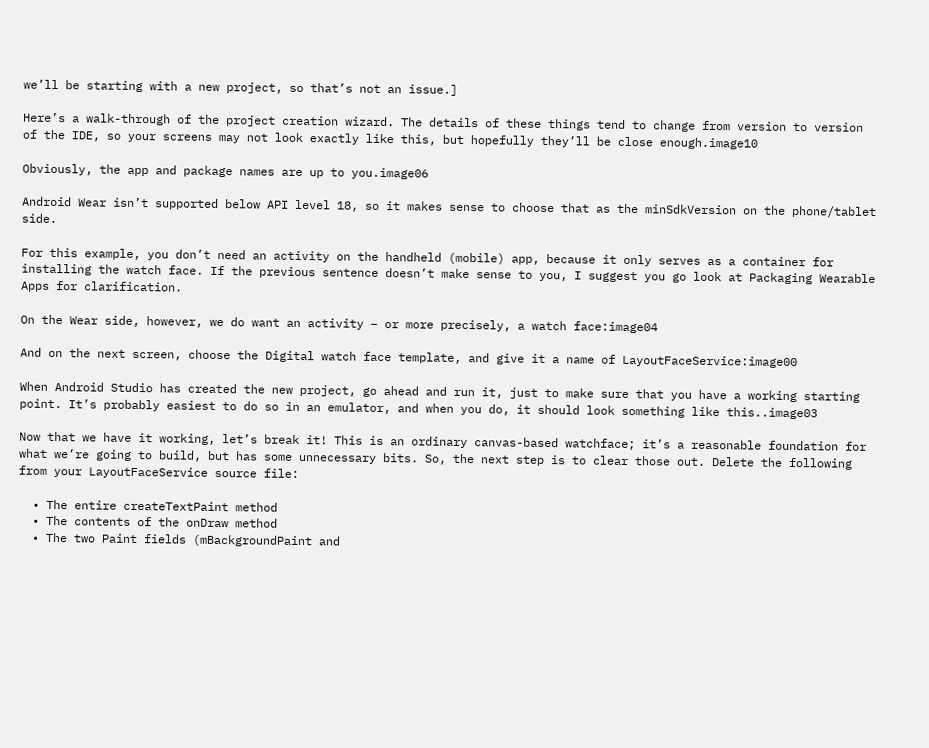we’ll be starting with a new project, so that’s not an issue.]

Here’s a walk-through of the project creation wizard. The details of these things tend to change from version to version of the IDE, so your screens may not look exactly like this, but hopefully they’ll be close enough.image10

Obviously, the app and package names are up to you.image06

Android Wear isn’t supported below API level 18, so it makes sense to choose that as the minSdkVersion on the phone/tablet side.

For this example, you don’t need an activity on the handheld (mobile) app, because it only serves as a container for installing the watch face. If the previous sentence doesn’t make sense to you, I suggest you go look at Packaging Wearable Apps for clarification.

On the Wear side, however, we do want an activity – or more precisely, a watch face:image04

And on the next screen, choose the Digital watch face template, and give it a name of LayoutFaceService:image00

When Android Studio has created the new project, go ahead and run it, just to make sure that you have a working starting point. It’s probably easiest to do so in an emulator, and when you do, it should look something like this..image03

Now that we have it working, let’s break it! This is an ordinary canvas-based watchface; it’s a reasonable foundation for what we’re going to build, but has some unnecessary bits. So, the next step is to clear those out. Delete the following from your LayoutFaceService source file:

  • The entire createTextPaint method
  • The contents of the onDraw method
  • The two Paint fields (mBackgroundPaint and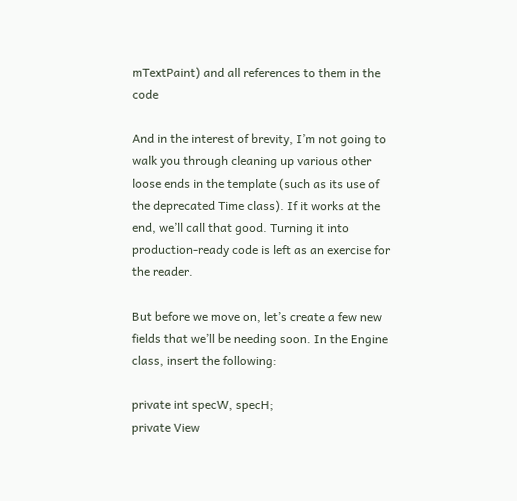mTextPaint) and all references to them in the code

And in the interest of brevity, I’m not going to walk you through cleaning up various other loose ends in the template (such as its use of the deprecated Time class). If it works at the end, we’ll call that good. Turning it into production-ready code is left as an exercise for the reader.

But before we move on, let’s create a few new fields that we’ll be needing soon. In the Engine class, insert the following:

private int specW, specH;
private View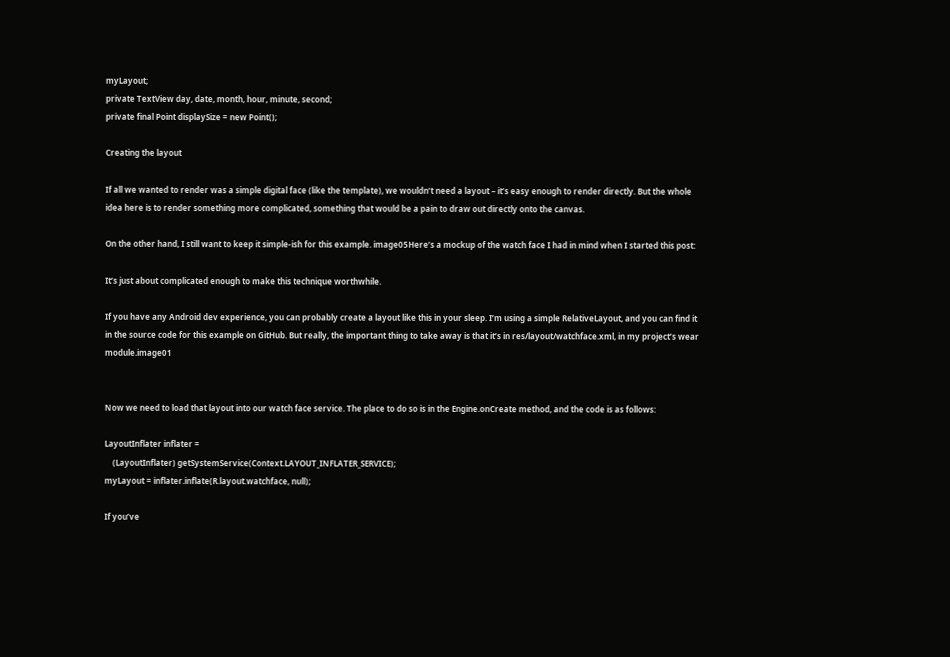myLayout;
private TextView day, date, month, hour, minute, second;
private final Point displaySize = new Point();

Creating the layout

If all we wanted to render was a simple digital face (like the template), we wouldn’t need a layout – it’s easy enough to render directly. But the whole idea here is to render something more complicated, something that would be a pain to draw out directly onto the canvas.

On the other hand, I still want to keep it simple-ish for this example. image05Here’s a mockup of the watch face I had in mind when I started this post:

It’s just about complicated enough to make this technique worthwhile.

If you have any Android dev experience, you can probably create a layout like this in your sleep. I’m using a simple RelativeLayout, and you can find it in the source code for this example on GitHub. But really, the important thing to take away is that it’s in res/layout/watchface.xml, in my project’s wear module.image01


Now we need to load that layout into our watch face service. The place to do so is in the Engine.onCreate method, and the code is as follows:

LayoutInflater inflater =
    (LayoutInflater) getSystemService(Context.LAYOUT_INFLATER_SERVICE);
myLayout = inflater.inflate(R.layout.watchface, null);

If you’ve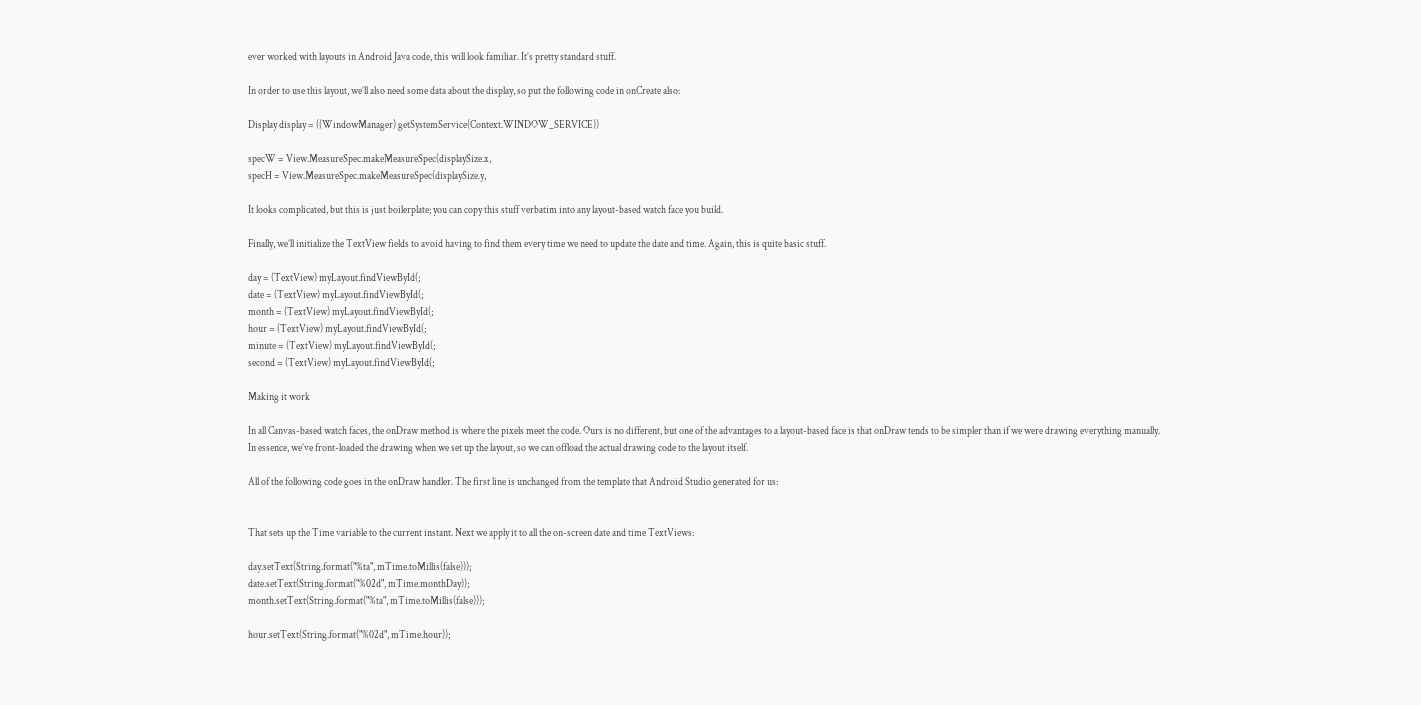ever worked with layouts in Android Java code, this will look familiar. It’s pretty standard stuff.

In order to use this layout, we’ll also need some data about the display, so put the following code in onCreate also:

Display display = ((WindowManager) getSystemService(Context.WINDOW_SERVICE))

specW = View.MeasureSpec.makeMeasureSpec(displaySize.x,
specH = View.MeasureSpec.makeMeasureSpec(displaySize.y,

It looks complicated, but this is just boilerplate; you can copy this stuff verbatim into any layout-based watch face you build.

Finally, we’ll initialize the TextView fields to avoid having to find them every time we need to update the date and time. Again, this is quite basic stuff.

day = (TextView) myLayout.findViewById(;
date = (TextView) myLayout.findViewById(;
month = (TextView) myLayout.findViewById(;
hour = (TextView) myLayout.findViewById(;
minute = (TextView) myLayout.findViewById(;
second = (TextView) myLayout.findViewById(;

Making it work

In all Canvas-based watch faces, the onDraw method is where the pixels meet the code. Ours is no different, but one of the advantages to a layout-based face is that onDraw tends to be simpler than if we were drawing everything manually. In essence, we’ve front-loaded the drawing when we set up the layout, so we can offload the actual drawing code to the layout itself.

All of the following code goes in the onDraw handler. The first line is unchanged from the template that Android Studio generated for us:


That sets up the Time variable to the current instant. Next we apply it to all the on-screen date and time TextViews:

day.setText(String.format("%ta", mTime.toMillis(false)));
date.setText(String.format("%02d", mTime.monthDay));
month.setText(String.format("%ta", mTime.toMillis(false)));

hour.setText(String.format("%02d", mTime.hour));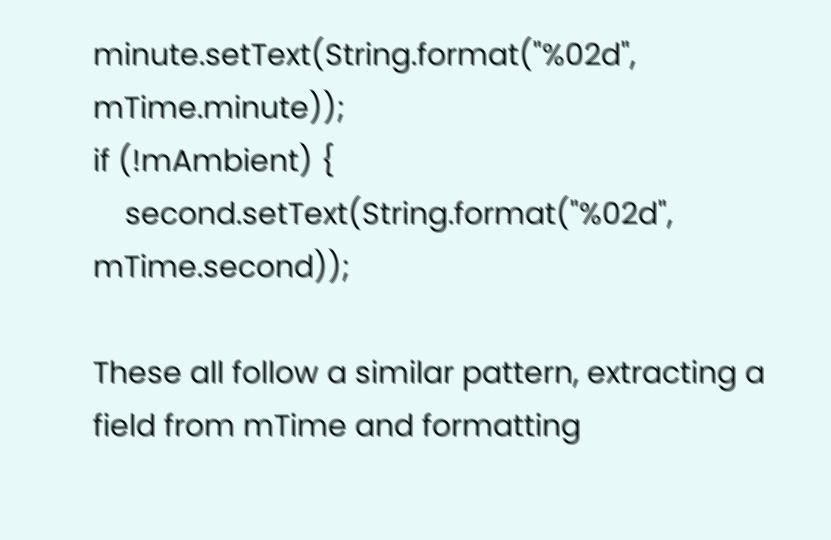minute.setText(String.format("%02d", mTime.minute));
if (!mAmbient) {
    second.setText(String.format("%02d", mTime.second));

These all follow a similar pattern, extracting a field from mTime and formatting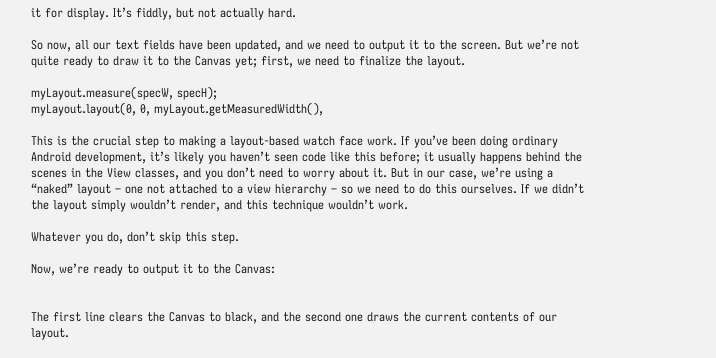it for display. It’s fiddly, but not actually hard.

So now, all our text fields have been updated, and we need to output it to the screen. But we’re not quite ready to draw it to the Canvas yet; first, we need to finalize the layout.

myLayout.measure(specW, specH);
myLayout.layout(0, 0, myLayout.getMeasuredWidth(),

This is the crucial step to making a layout-based watch face work. If you’ve been doing ordinary Android development, it’s likely you haven’t seen code like this before; it usually happens behind the scenes in the View classes, and you don’t need to worry about it. But in our case, we’re using a “naked” layout – one not attached to a view hierarchy – so we need to do this ourselves. If we didn’t the layout simply wouldn’t render, and this technique wouldn’t work.

Whatever you do, don’t skip this step.

Now, we’re ready to output it to the Canvas:


The first line clears the Canvas to black, and the second one draws the current contents of our layout.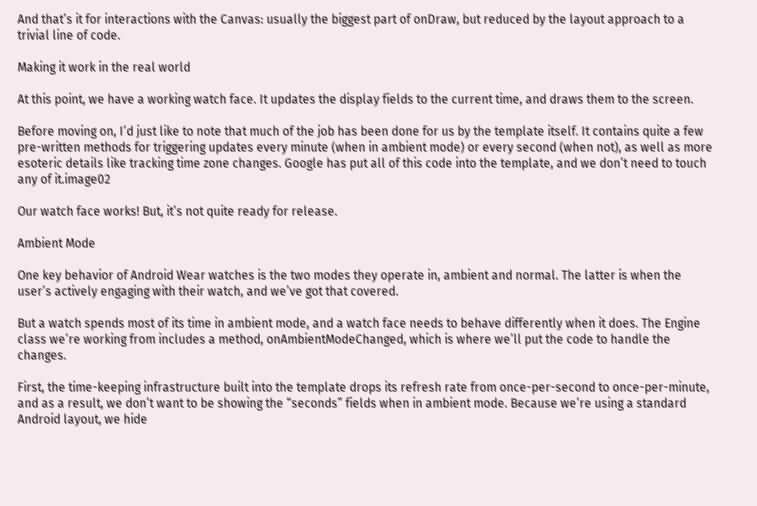And that’s it for interactions with the Canvas: usually the biggest part of onDraw, but reduced by the layout approach to a trivial line of code.

Making it work in the real world

At this point, we have a working watch face. It updates the display fields to the current time, and draws them to the screen.

Before moving on, I’d just like to note that much of the job has been done for us by the template itself. It contains quite a few pre-written methods for triggering updates every minute (when in ambient mode) or every second (when not), as well as more esoteric details like tracking time zone changes. Google has put all of this code into the template, and we don’t need to touch any of it.image02

Our watch face works! But, it’s not quite ready for release.

Ambient Mode

One key behavior of Android Wear watches is the two modes they operate in, ambient and normal. The latter is when the user’s actively engaging with their watch, and we’ve got that covered.

But a watch spends most of its time in ambient mode, and a watch face needs to behave differently when it does. The Engine class we’re working from includes a method, onAmbientModeChanged, which is where we’ll put the code to handle the changes.

First, the time-keeping infrastructure built into the template drops its refresh rate from once-per-second to once-per-minute, and as a result, we don’t want to be showing the “seconds” fields when in ambient mode. Because we’re using a standard Android layout, we hide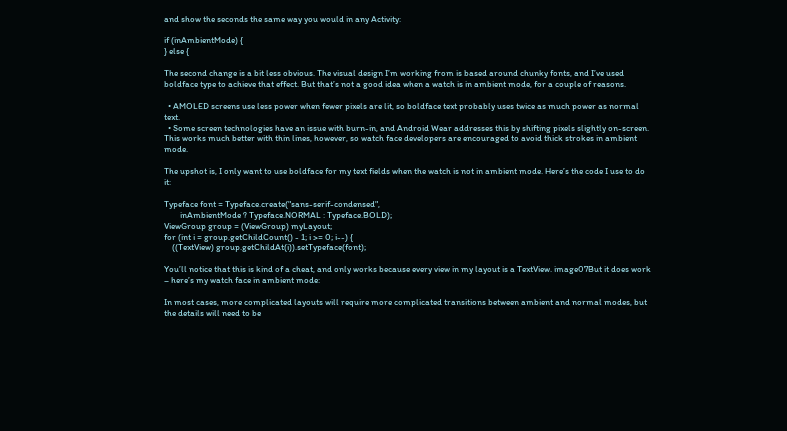and show the seconds the same way you would in any Activity:

if (inAmbientMode) {
} else {

The second change is a bit less obvious. The visual design I’m working from is based around chunky fonts, and I’ve used boldface type to achieve that effect. But that’s not a good idea when a watch is in ambient mode, for a couple of reasons.

  • AMOLED screens use less power when fewer pixels are lit, so boldface text probably uses twice as much power as normal text.
  • Some screen technologies have an issue with burn-in, and Android Wear addresses this by shifting pixels slightly on-screen. This works much better with thin lines, however, so watch face developers are encouraged to avoid thick strokes in ambient mode.

The upshot is, I only want to use boldface for my text fields when the watch is not in ambient mode. Here’s the code I use to do it:

Typeface font = Typeface.create("sans-serif-condensed",
        inAmbientMode ? Typeface.NORMAL : Typeface.BOLD);
ViewGroup group = (ViewGroup) myLayout;
for (int i = group.getChildCount() - 1; i >= 0; i--) {
    ((TextView) group.getChildAt(i)).setTypeface(font);

You’ll notice that this is kind of a cheat, and only works because every view in my layout is a TextView. image07But it does work – here’s my watch face in ambient mode:

In most cases, more complicated layouts will require more complicated transitions between ambient and normal modes, but the details will need to be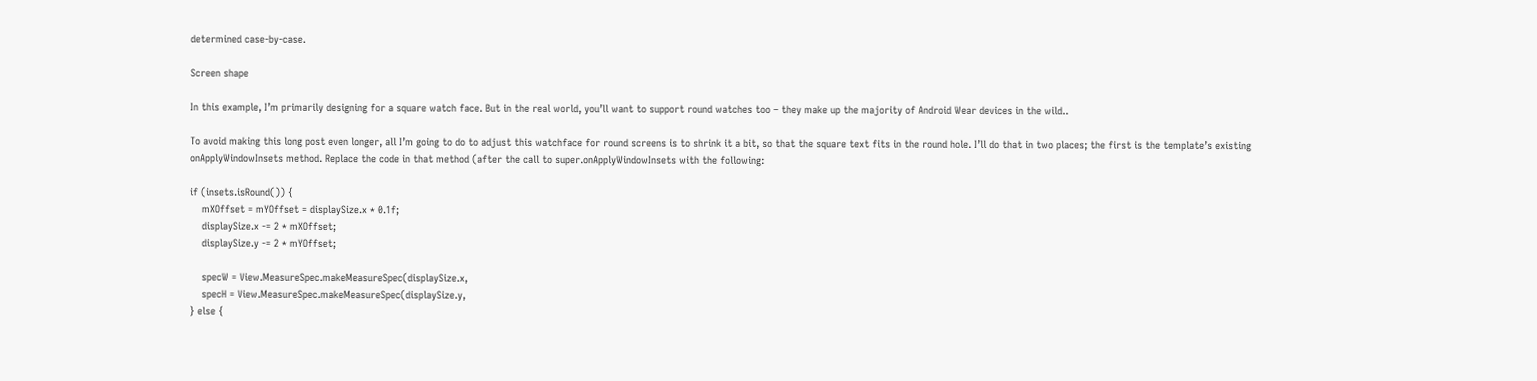determined case-by-case.

Screen shape

In this example, I’m primarily designing for a square watch face. But in the real world, you’ll want to support round watches too – they make up the majority of Android Wear devices in the wild..

To avoid making this long post even longer, all I’m going to do to adjust this watchface for round screens is to shrink it a bit, so that the square text fits in the round hole. I’ll do that in two places; the first is the template’s existing onApplyWindowInsets method. Replace the code in that method (after the call to super.onApplyWindowInsets with the following:

if (insets.isRound()) {
    mXOffset = mYOffset = displaySize.x * 0.1f;
    displaySize.x -= 2 * mXOffset;
    displaySize.y -= 2 * mYOffset;

    specW = View.MeasureSpec.makeMeasureSpec(displaySize.x,
    specH = View.MeasureSpec.makeMeasureSpec(displaySize.y,
} else {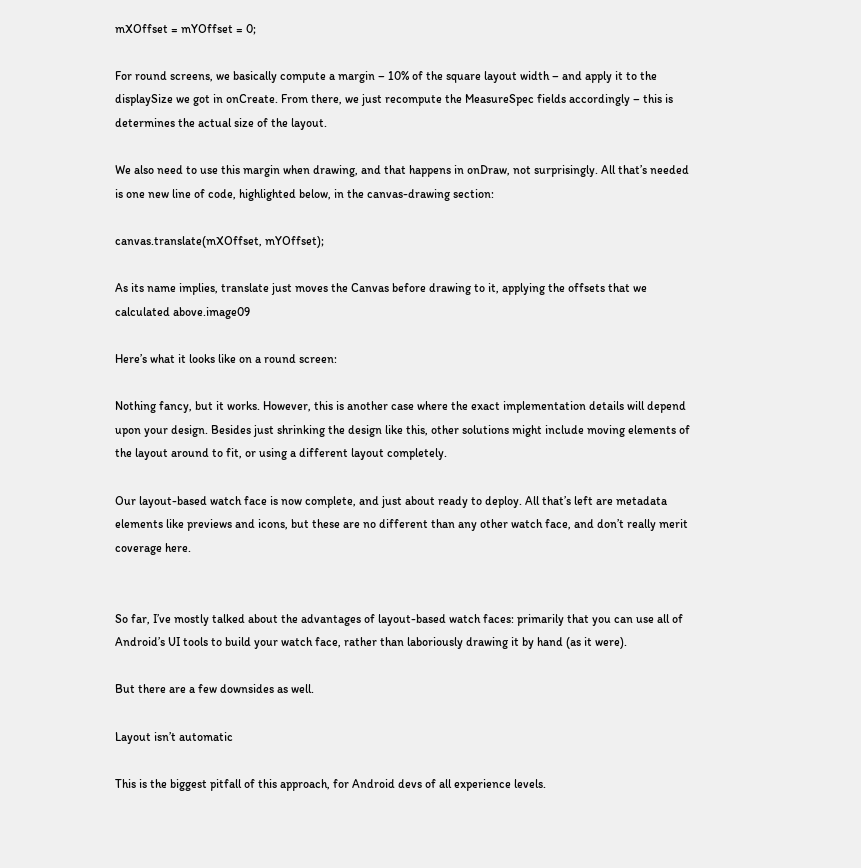mXOffset = mYOffset = 0;

For round screens, we basically compute a margin – 10% of the square layout width – and apply it to the displaySize we got in onCreate. From there, we just recompute the MeasureSpec fields accordingly – this is determines the actual size of the layout.

We also need to use this margin when drawing, and that happens in onDraw, not surprisingly. All that’s needed is one new line of code, highlighted below, in the canvas-drawing section:

canvas.translate(mXOffset, mYOffset);

As its name implies, translate just moves the Canvas before drawing to it, applying the offsets that we calculated above.image09

Here’s what it looks like on a round screen:

Nothing fancy, but it works. However, this is another case where the exact implementation details will depend upon your design. Besides just shrinking the design like this, other solutions might include moving elements of the layout around to fit, or using a different layout completely.

Our layout-based watch face is now complete, and just about ready to deploy. All that’s left are metadata elements like previews and icons, but these are no different than any other watch face, and don’t really merit coverage here.


So far, I’ve mostly talked about the advantages of layout-based watch faces: primarily that you can use all of Android’s UI tools to build your watch face, rather than laboriously drawing it by hand (as it were).

But there are a few downsides as well.

Layout isn’t automatic

This is the biggest pitfall of this approach, for Android devs of all experience levels.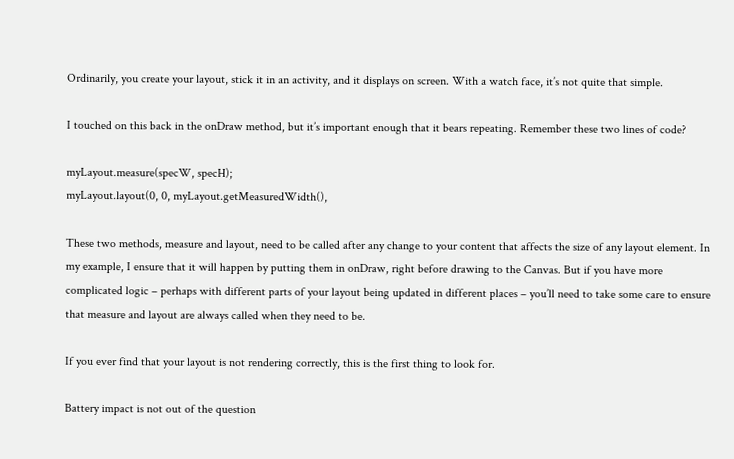Ordinarily, you create your layout, stick it in an activity, and it displays on screen. With a watch face, it’s not quite that simple.

I touched on this back in the onDraw method, but it’s important enough that it bears repeating. Remember these two lines of code?

myLayout.measure(specW, specH);
myLayout.layout(0, 0, myLayout.getMeasuredWidth(),

These two methods, measure and layout, need to be called after any change to your content that affects the size of any layout element. In my example, I ensure that it will happen by putting them in onDraw, right before drawing to the Canvas. But if you have more complicated logic – perhaps with different parts of your layout being updated in different places – you’ll need to take some care to ensure that measure and layout are always called when they need to be.

If you ever find that your layout is not rendering correctly, this is the first thing to look for.

Battery impact is not out of the question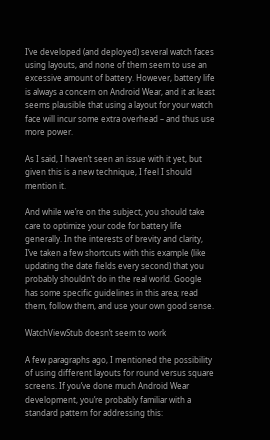I’ve developed (and deployed) several watch faces using layouts, and none of them seem to use an excessive amount of battery. However, battery life is always a concern on Android Wear, and it at least seems plausible that using a layout for your watch face will incur some extra overhead – and thus use more power.

As I said, I haven’t seen an issue with it yet, but given this is a new technique, I feel I should mention it.

And while we’re on the subject, you should take care to optimize your code for battery life generally. In the interests of brevity and clarity, I’ve taken a few shortcuts with this example (like updating the date fields every second) that you probably shouldn’t do in the real world. Google has some specific guidelines in this area; read them, follow them, and use your own good sense.

WatchViewStub doesn’t seem to work

A few paragraphs ago, I mentioned the possibility of using different layouts for round versus square screens. If you’ve done much Android Wear development, you’re probably familiar with a standard pattern for addressing this: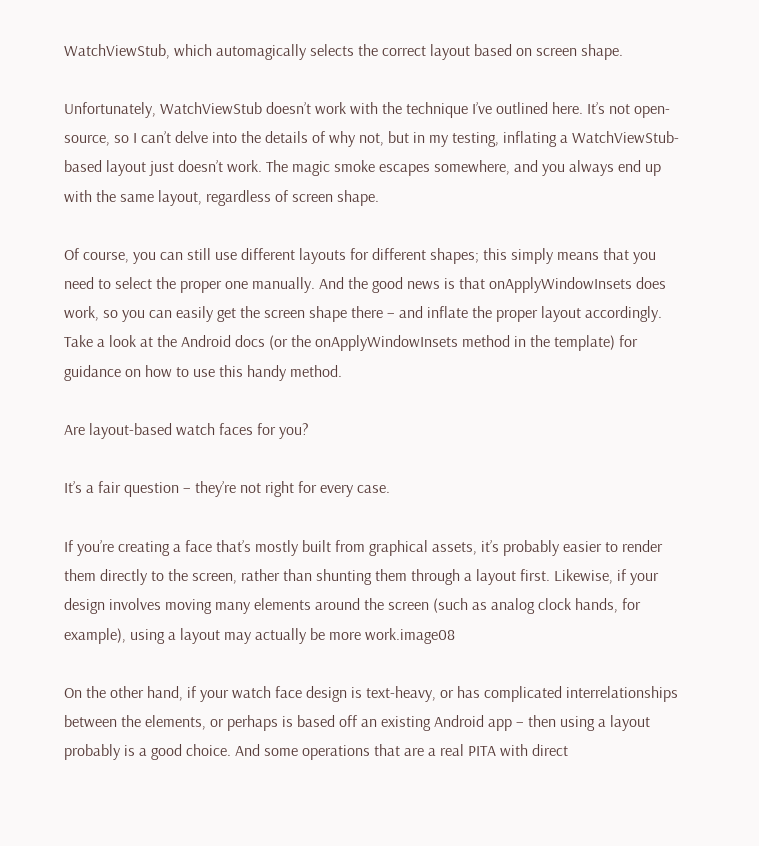WatchViewStub, which automagically selects the correct layout based on screen shape.

Unfortunately, WatchViewStub doesn’t work with the technique I’ve outlined here. It’s not open-source, so I can’t delve into the details of why not, but in my testing, inflating a WatchViewStub-based layout just doesn’t work. The magic smoke escapes somewhere, and you always end up with the same layout, regardless of screen shape.

Of course, you can still use different layouts for different shapes; this simply means that you need to select the proper one manually. And the good news is that onApplyWindowInsets does work, so you can easily get the screen shape there – and inflate the proper layout accordingly. Take a look at the Android docs (or the onApplyWindowInsets method in the template) for guidance on how to use this handy method.

Are layout-based watch faces for you?

It’s a fair question – they’re not right for every case.

If you’re creating a face that’s mostly built from graphical assets, it’s probably easier to render them directly to the screen, rather than shunting them through a layout first. Likewise, if your design involves moving many elements around the screen (such as analog clock hands, for example), using a layout may actually be more work.image08

On the other hand, if your watch face design is text-heavy, or has complicated interrelationships between the elements, or perhaps is based off an existing Android app – then using a layout probably is a good choice. And some operations that are a real PITA with direct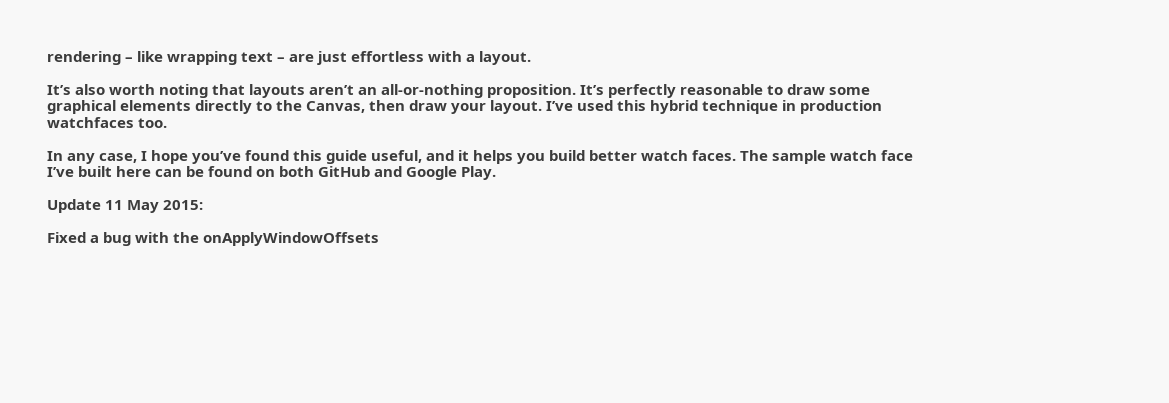rendering – like wrapping text – are just effortless with a layout.

It’s also worth noting that layouts aren’t an all-or-nothing proposition. It’s perfectly reasonable to draw some graphical elements directly to the Canvas, then draw your layout. I’ve used this hybrid technique in production watchfaces too.

In any case, I hope you’ve found this guide useful, and it helps you build better watch faces. The sample watch face I’ve built here can be found on both GitHub and Google Play.

Update 11 May 2015:

Fixed a bug with the onApplyWindowOffsets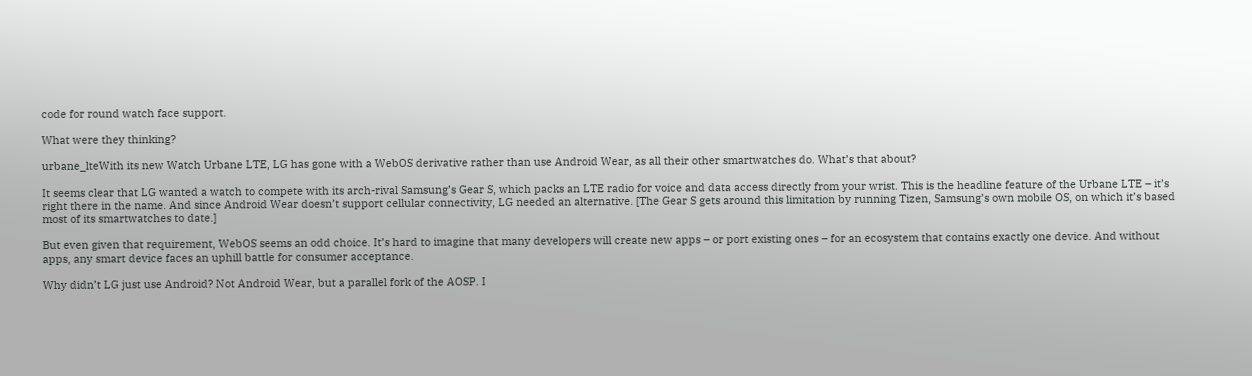code for round watch face support.

What were they thinking?

urbane_lteWith its new Watch Urbane LTE, LG has gone with a WebOS derivative rather than use Android Wear, as all their other smartwatches do. What’s that about?

It seems clear that LG wanted a watch to compete with its arch-rival Samsung’s Gear S, which packs an LTE radio for voice and data access directly from your wrist. This is the headline feature of the Urbane LTE – it’s right there in the name. And since Android Wear doesn’t support cellular connectivity, LG needed an alternative. [The Gear S gets around this limitation by running Tizen, Samsung’s own mobile OS, on which it’s based most of its smartwatches to date.]

But even given that requirement, WebOS seems an odd choice. It’s hard to imagine that many developers will create new apps – or port existing ones – for an ecosystem that contains exactly one device. And without apps, any smart device faces an uphill battle for consumer acceptance.

Why didn’t LG just use Android? Not Android Wear, but a parallel fork of the AOSP. I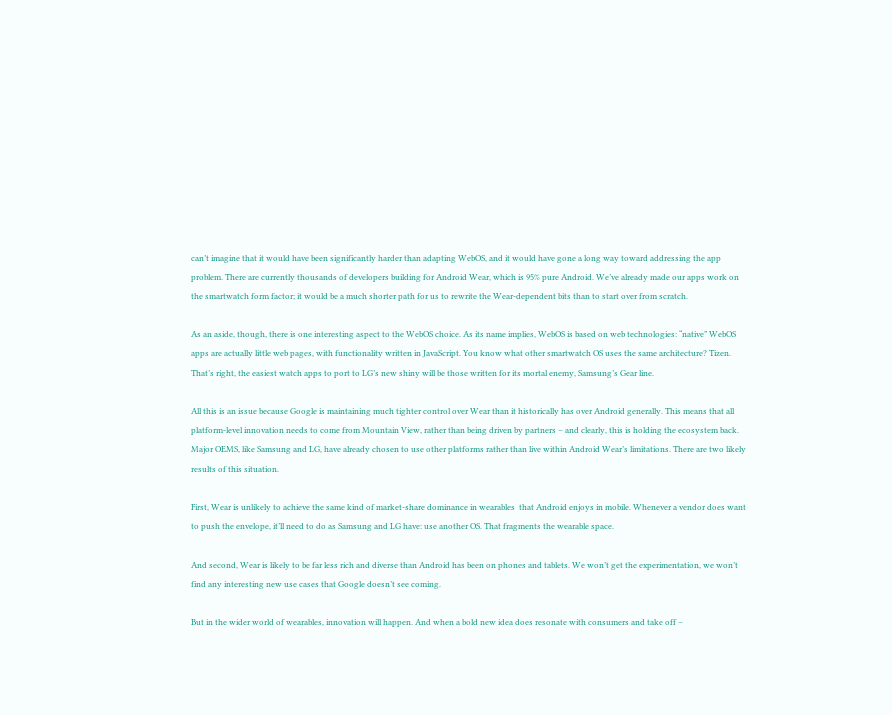can’t imagine that it would have been significantly harder than adapting WebOS, and it would have gone a long way toward addressing the app problem. There are currently thousands of developers building for Android Wear, which is 95% pure Android. We’ve already made our apps work on the smartwatch form factor; it would be a much shorter path for us to rewrite the Wear-dependent bits than to start over from scratch.

As an aside, though, there is one interesting aspect to the WebOS choice. As its name implies, WebOS is based on web technologies: “native” WebOS apps are actually little web pages, with functionality written in JavaScript. You know what other smartwatch OS uses the same architecture? Tizen. That’s right, the easiest watch apps to port to LG’s new shiny will be those written for its mortal enemy, Samsung’s Gear line.

All this is an issue because Google is maintaining much tighter control over Wear than it historically has over Android generally. This means that all platform-level innovation needs to come from Mountain View, rather than being driven by partners – and clearly, this is holding the ecosystem back. Major OEMS, like Samsung and LG, have already chosen to use other platforms rather than live within Android Wear’s limitations. There are two likely results of this situation.

First, Wear is unlikely to achieve the same kind of market-share dominance in wearables  that Android enjoys in mobile. Whenever a vendor does want to push the envelope, it’ll need to do as Samsung and LG have: use another OS. That fragments the wearable space.

And second, Wear is likely to be far less rich and diverse than Android has been on phones and tablets. We won’t get the experimentation, we won’t find any interesting new use cases that Google doesn’t see coming.

But in the wider world of wearables, innovation will happen. And when a bold new idea does resonate with consumers and take off –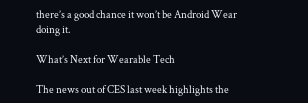there’s a good chance it won’t be Android Wear doing it.

What’s Next for Wearable Tech

The news out of CES last week highlights the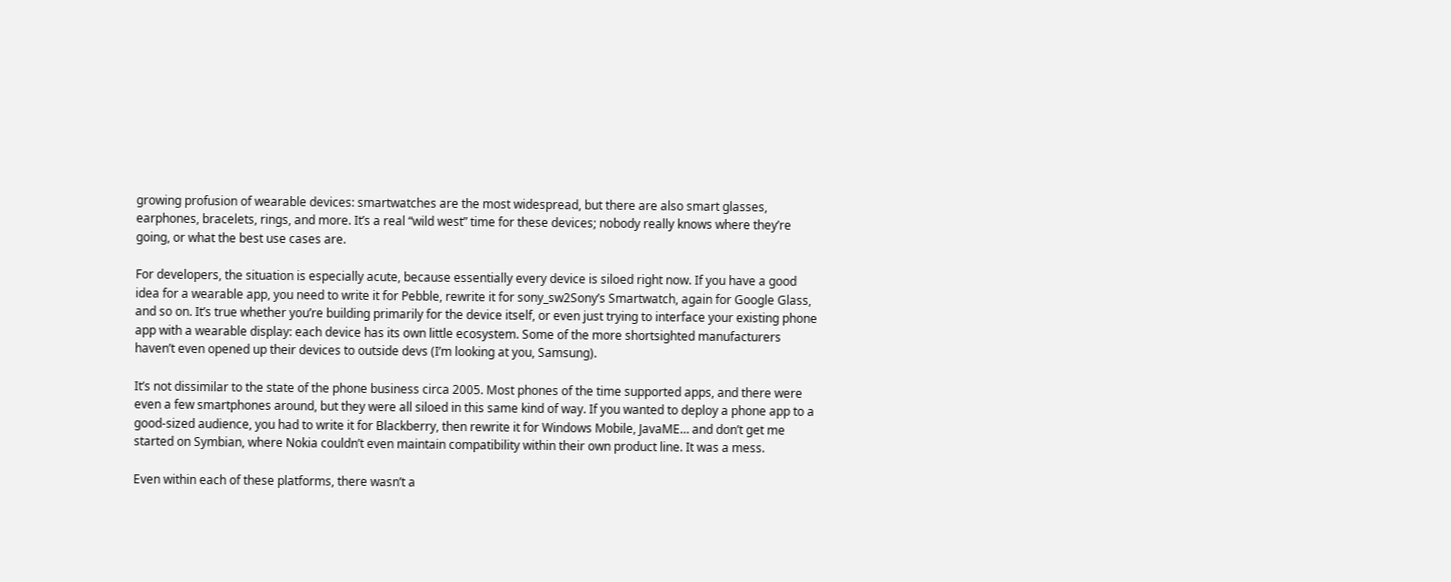growing profusion of wearable devices: smartwatches are the most widespread, but there are also smart glasses, earphones, bracelets, rings, and more. It’s a real “wild west” time for these devices; nobody really knows where they’re going, or what the best use cases are.

For developers, the situation is especially acute, because essentially every device is siloed right now. If you have a good idea for a wearable app, you need to write it for Pebble, rewrite it for sony_sw2Sony’s Smartwatch, again for Google Glass, and so on. It’s true whether you’re building primarily for the device itself, or even just trying to interface your existing phone app with a wearable display: each device has its own little ecosystem. Some of the more shortsighted manufacturers haven’t even opened up their devices to outside devs (I’m looking at you, Samsung).

It’s not dissimilar to the state of the phone business circa 2005. Most phones of the time supported apps, and there were even a few smartphones around, but they were all siloed in this same kind of way. If you wanted to deploy a phone app to a good-sized audience, you had to write it for Blackberry, then rewrite it for Windows Mobile, JavaME… and don’t get me started on Symbian, where Nokia couldn’t even maintain compatibility within their own product line. It was a mess.

Even within each of these platforms, there wasn’t a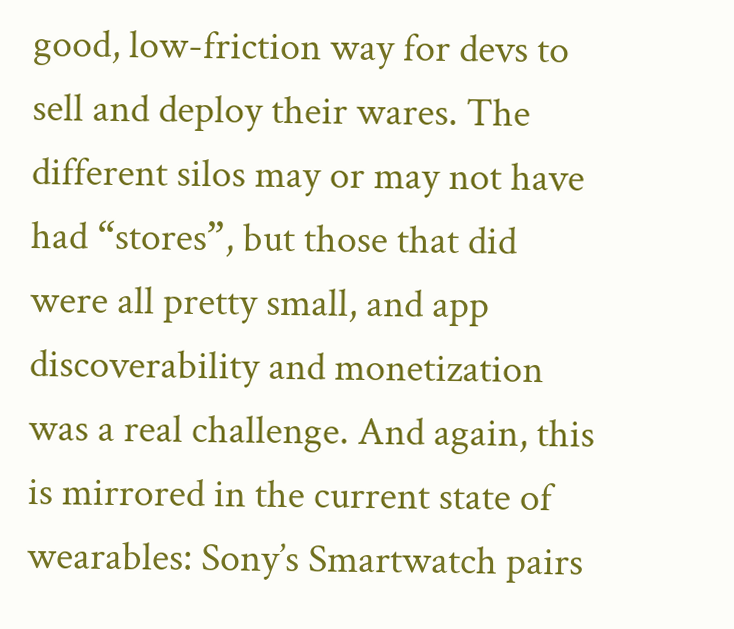good, low-friction way for devs to sell and deploy their wares. The different silos may or may not have had “stores”, but those that did were all pretty small, and app discoverability and monetization was a real challenge. And again, this is mirrored in the current state of wearables: Sony’s Smartwatch pairs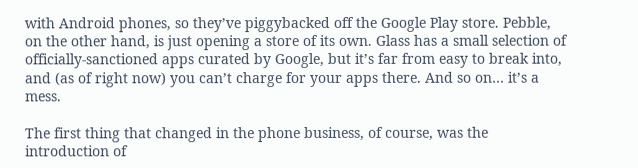with Android phones, so they’ve piggybacked off the Google Play store. Pebble, on the other hand, is just opening a store of its own. Glass has a small selection of officially-sanctioned apps curated by Google, but it’s far from easy to break into, and (as of right now) you can’t charge for your apps there. And so on… it’s a mess.

The first thing that changed in the phone business, of course, was the introduction of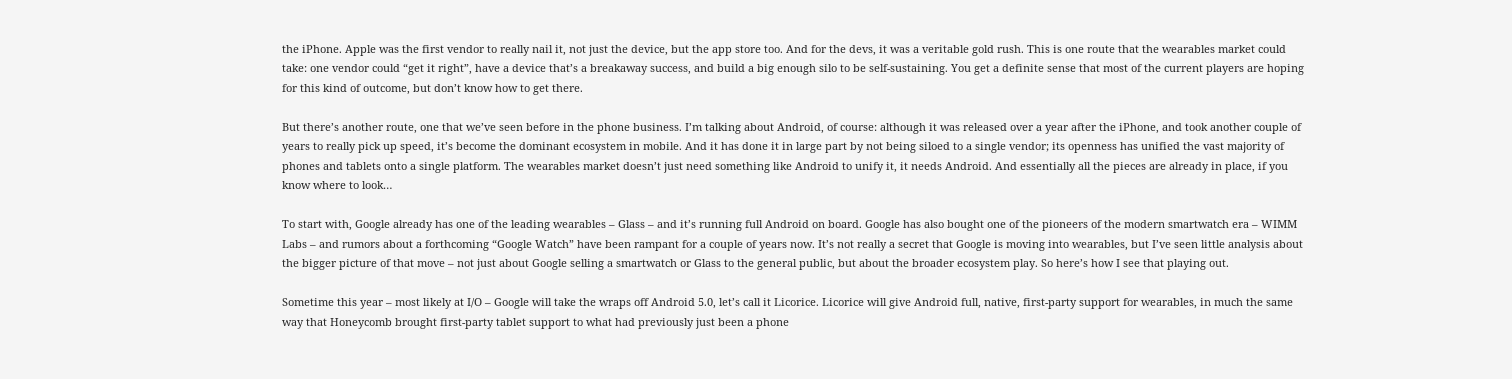the iPhone. Apple was the first vendor to really nail it, not just the device, but the app store too. And for the devs, it was a veritable gold rush. This is one route that the wearables market could take: one vendor could “get it right”, have a device that’s a breakaway success, and build a big enough silo to be self-sustaining. You get a definite sense that most of the current players are hoping for this kind of outcome, but don’t know how to get there.

But there’s another route, one that we’ve seen before in the phone business. I’m talking about Android, of course: although it was released over a year after the iPhone, and took another couple of years to really pick up speed, it’s become the dominant ecosystem in mobile. And it has done it in large part by not being siloed to a single vendor; its openness has unified the vast majority of phones and tablets onto a single platform. The wearables market doesn’t just need something like Android to unify it, it needs Android. And essentially all the pieces are already in place, if you know where to look…

To start with, Google already has one of the leading wearables – Glass – and it’s running full Android on board. Google has also bought one of the pioneers of the modern smartwatch era – WIMM Labs – and rumors about a forthcoming “Google Watch” have been rampant for a couple of years now. It’s not really a secret that Google is moving into wearables, but I’ve seen little analysis about the bigger picture of that move – not just about Google selling a smartwatch or Glass to the general public, but about the broader ecosystem play. So here’s how I see that playing out.

Sometime this year – most likely at I/O – Google will take the wraps off Android 5.0, let’s call it Licorice. Licorice will give Android full, native, first-party support for wearables, in much the same way that Honeycomb brought first-party tablet support to what had previously just been a phone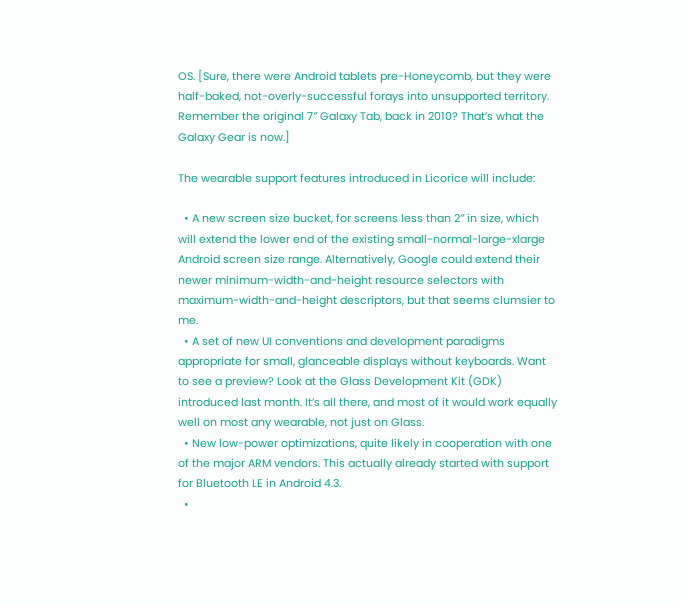OS. [Sure, there were Android tablets pre-Honeycomb, but they were half-baked, not-overly-successful forays into unsupported territory. Remember the original 7″ Galaxy Tab, back in 2010? That’s what the Galaxy Gear is now.]

The wearable support features introduced in Licorice will include:

  • A new screen size bucket, for screens less than 2″ in size, which will extend the lower end of the existing small-normal-large-xlarge Android screen size range. Alternatively, Google could extend their newer minimum-width-and-height resource selectors with maximum-width-and-height descriptors, but that seems clumsier to me.
  • A set of new UI conventions and development paradigms appropriate for small, glanceable displays without keyboards. Want to see a preview? Look at the Glass Development Kit (GDK) introduced last month. It’s all there, and most of it would work equally well on most any wearable, not just on Glass.
  • New low-power optimizations, quite likely in cooperation with one of the major ARM vendors. This actually already started with support for Bluetooth LE in Android 4.3.
  •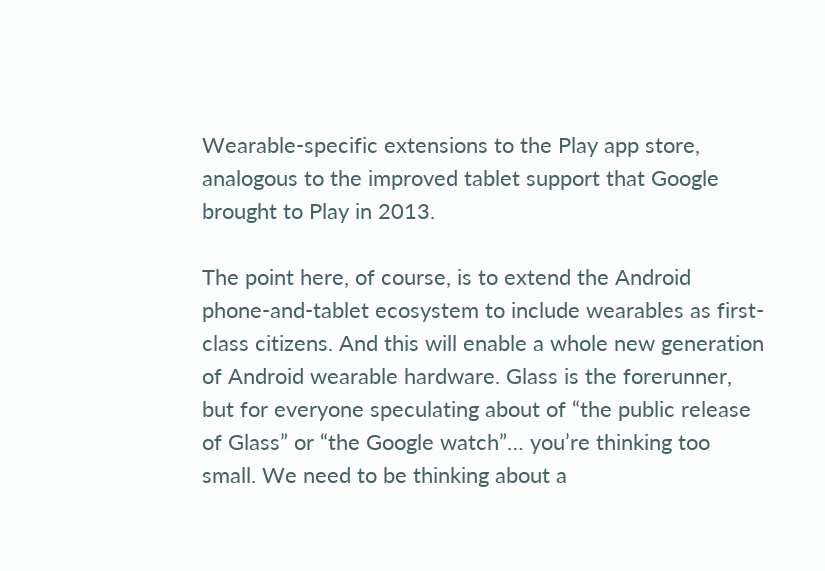Wearable-specific extensions to the Play app store, analogous to the improved tablet support that Google brought to Play in 2013.

The point here, of course, is to extend the Android phone-and-tablet ecosystem to include wearables as first-class citizens. And this will enable a whole new generation of Android wearable hardware. Glass is the forerunner, but for everyone speculating about of “the public release of Glass” or “the Google watch”… you’re thinking too small. We need to be thinking about a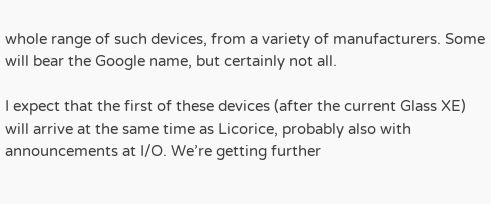whole range of such devices, from a variety of manufacturers. Some will bear the Google name, but certainly not all.

I expect that the first of these devices (after the current Glass XE) will arrive at the same time as Licorice, probably also with announcements at I/O. We’re getting further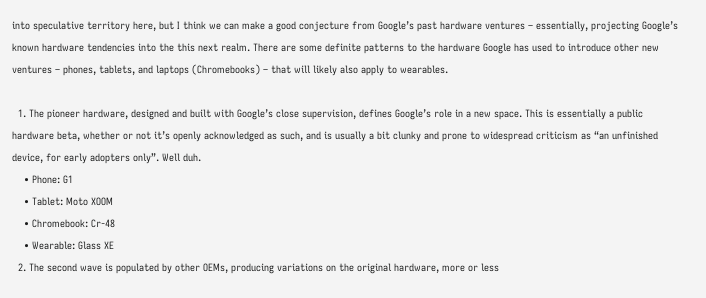into speculative territory here, but I think we can make a good conjecture from Google’s past hardware ventures – essentially, projecting Google’s known hardware tendencies into the this next realm. There are some definite patterns to the hardware Google has used to introduce other new ventures – phones, tablets, and laptops (Chromebooks) – that will likely also apply to wearables.

  1. The pioneer hardware, designed and built with Google’s close supervision, defines Google’s role in a new space. This is essentially a public hardware beta, whether or not it’s openly acknowledged as such, and is usually a bit clunky and prone to widespread criticism as “an unfinished device, for early adopters only”. Well duh.
    • Phone: G1
    • Tablet: Moto XOOM
    • Chromebook: Cr-48
    • Wearable: Glass XE
  2. The second wave is populated by other OEMs, producing variations on the original hardware, more or less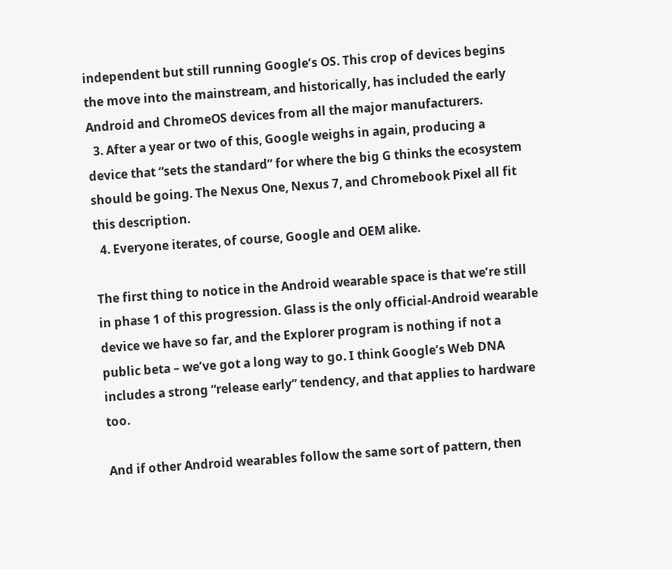independent but still running Google’s OS. This crop of devices begins the move into the mainstream, and historically, has included the early Android and ChromeOS devices from all the major manufacturers.
  3. After a year or two of this, Google weighs in again, producing a device that “sets the standard” for where the big G thinks the ecosystem should be going. The Nexus One, Nexus 7, and Chromebook Pixel all fit this description.
  4. Everyone iterates, of course, Google and OEM alike.

The first thing to notice in the Android wearable space is that we’re still in phase 1 of this progression. Glass is the only official-Android wearable device we have so far, and the Explorer program is nothing if not a public beta – we’ve got a long way to go. I think Google’s Web DNA includes a strong “release early” tendency, and that applies to hardware too.

And if other Android wearables follow the same sort of pattern, then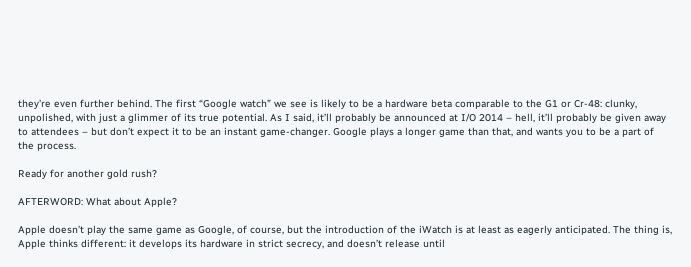they’re even further behind. The first “Google watch” we see is likely to be a hardware beta comparable to the G1 or Cr-48: clunky, unpolished, with just a glimmer of its true potential. As I said, it’ll probably be announced at I/O 2014 – hell, it’ll probably be given away to attendees – but don’t expect it to be an instant game-changer. Google plays a longer game than that, and wants you to be a part of the process.

Ready for another gold rush?

AFTERWORD: What about Apple?

Apple doesn’t play the same game as Google, of course, but the introduction of the iWatch is at least as eagerly anticipated. The thing is, Apple thinks different: it develops its hardware in strict secrecy, and doesn’t release until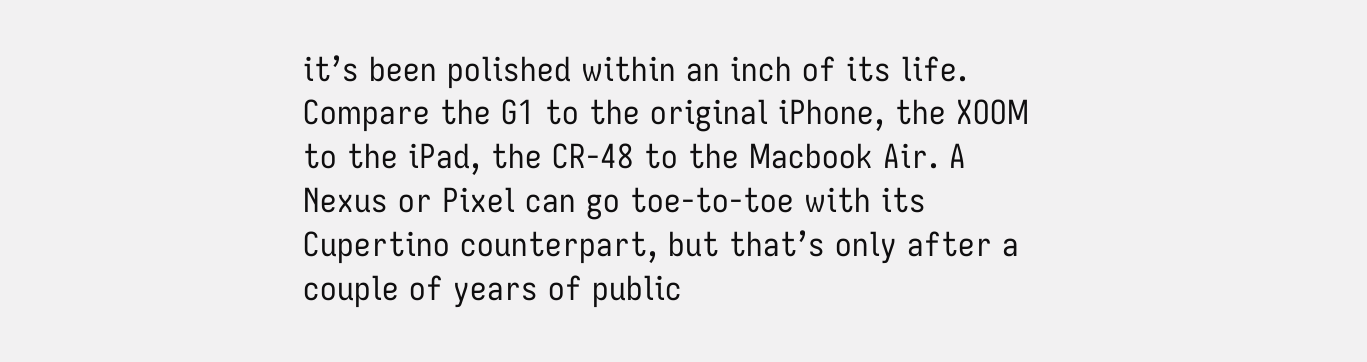it’s been polished within an inch of its life. Compare the G1 to the original iPhone, the XOOM to the iPad, the CR-48 to the Macbook Air. A Nexus or Pixel can go toe-to-toe with its Cupertino counterpart, but that’s only after a couple of years of public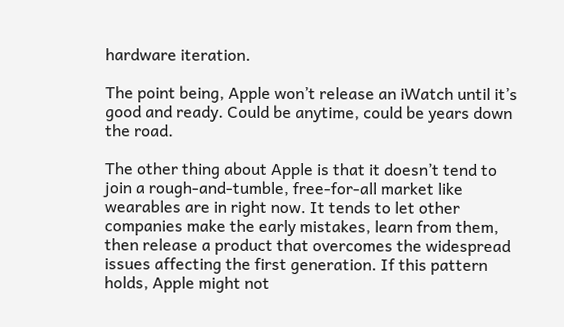hardware iteration.

The point being, Apple won’t release an iWatch until it’s good and ready. Could be anytime, could be years down the road.

The other thing about Apple is that it doesn’t tend to join a rough-and-tumble, free-for-all market like wearables are in right now. It tends to let other companies make the early mistakes, learn from them, then release a product that overcomes the widespread issues affecting the first generation. If this pattern holds, Apple might not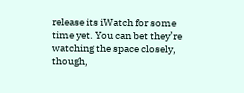release its iWatch for some time yet. You can bet they’re watching the space closely, though,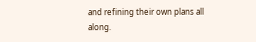and refining their own plans all along.